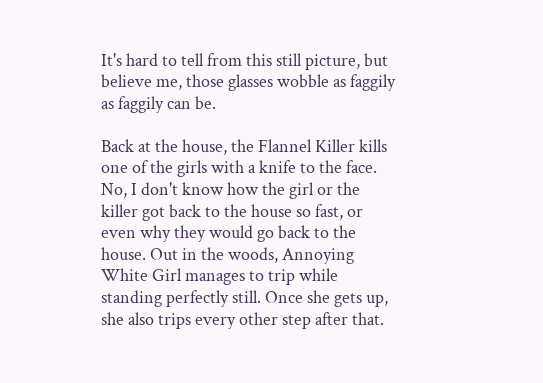It's hard to tell from this still picture, but believe me, those glasses wobble as faggily as faggily can be.

Back at the house, the Flannel Killer kills one of the girls with a knife to the face. No, I don't know how the girl or the killer got back to the house so fast, or even why they would go back to the house. Out in the woods, Annoying White Girl manages to trip while standing perfectly still. Once she gets up, she also trips every other step after that.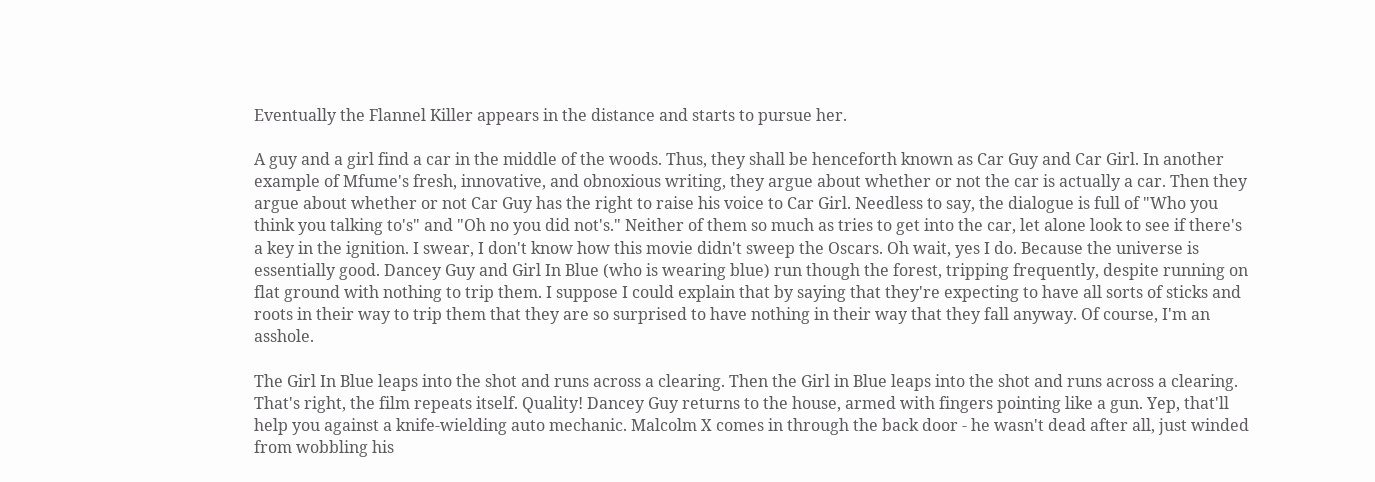Eventually the Flannel Killer appears in the distance and starts to pursue her.

A guy and a girl find a car in the middle of the woods. Thus, they shall be henceforth known as Car Guy and Car Girl. In another example of Mfume's fresh, innovative, and obnoxious writing, they argue about whether or not the car is actually a car. Then they argue about whether or not Car Guy has the right to raise his voice to Car Girl. Needless to say, the dialogue is full of "Who you think you talking to's" and "Oh no you did not's." Neither of them so much as tries to get into the car, let alone look to see if there's a key in the ignition. I swear, I don't know how this movie didn't sweep the Oscars. Oh wait, yes I do. Because the universe is essentially good. Dancey Guy and Girl In Blue (who is wearing blue) run though the forest, tripping frequently, despite running on flat ground with nothing to trip them. I suppose I could explain that by saying that they're expecting to have all sorts of sticks and roots in their way to trip them that they are so surprised to have nothing in their way that they fall anyway. Of course, I'm an asshole.

The Girl In Blue leaps into the shot and runs across a clearing. Then the Girl in Blue leaps into the shot and runs across a clearing. That's right, the film repeats itself. Quality! Dancey Guy returns to the house, armed with fingers pointing like a gun. Yep, that'll help you against a knife-wielding auto mechanic. Malcolm X comes in through the back door - he wasn't dead after all, just winded from wobbling his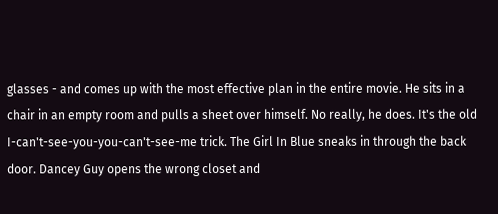glasses - and comes up with the most effective plan in the entire movie. He sits in a chair in an empty room and pulls a sheet over himself. No really, he does. It's the old I-can't-see-you-you-can't-see-me trick. The Girl In Blue sneaks in through the back door. Dancey Guy opens the wrong closet and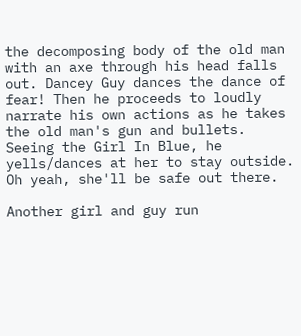the decomposing body of the old man with an axe through his head falls out. Dancey Guy dances the dance of fear! Then he proceeds to loudly narrate his own actions as he takes the old man's gun and bullets. Seeing the Girl In Blue, he yells/dances at her to stay outside. Oh yeah, she'll be safe out there.

Another girl and guy run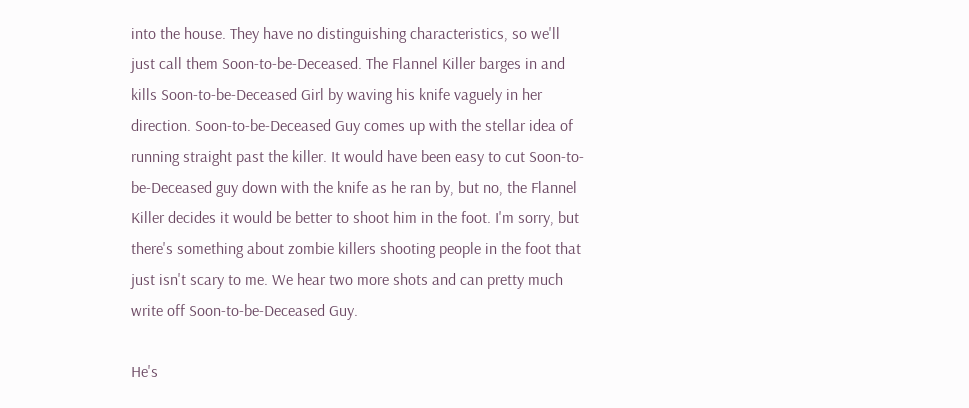into the house. They have no distinguishing characteristics, so we'll just call them Soon-to-be-Deceased. The Flannel Killer barges in and kills Soon-to-be-Deceased Girl by waving his knife vaguely in her direction. Soon-to-be-Deceased Guy comes up with the stellar idea of running straight past the killer. It would have been easy to cut Soon-to-be-Deceased guy down with the knife as he ran by, but no, the Flannel Killer decides it would be better to shoot him in the foot. I'm sorry, but there's something about zombie killers shooting people in the foot that just isn't scary to me. We hear two more shots and can pretty much write off Soon-to-be-Deceased Guy.

He's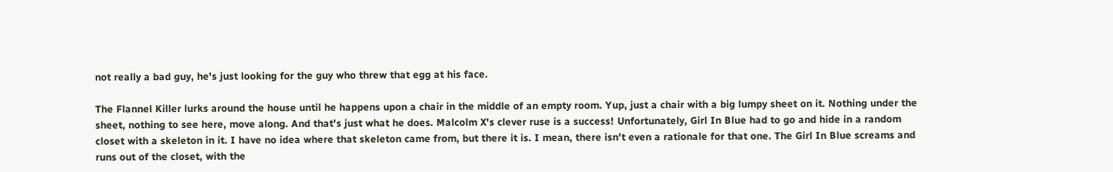not really a bad guy, he's just looking for the guy who threw that egg at his face.

The Flannel Killer lurks around the house until he happens upon a chair in the middle of an empty room. Yup, just a chair with a big lumpy sheet on it. Nothing under the sheet, nothing to see here, move along. And that's just what he does. Malcolm X's clever ruse is a success! Unfortunately, Girl In Blue had to go and hide in a random closet with a skeleton in it. I have no idea where that skeleton came from, but there it is. I mean, there isn't even a rationale for that one. The Girl In Blue screams and runs out of the closet, with the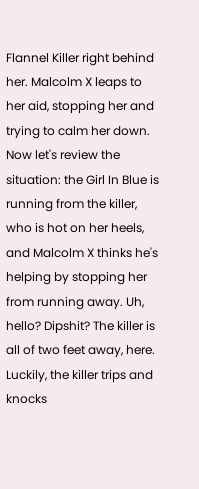Flannel Killer right behind her. Malcolm X leaps to her aid, stopping her and trying to calm her down. Now let's review the situation: the Girl In Blue is running from the killer, who is hot on her heels, and Malcolm X thinks he's helping by stopping her from running away. Uh, hello? Dipshit? The killer is all of two feet away, here. Luckily, the killer trips and knocks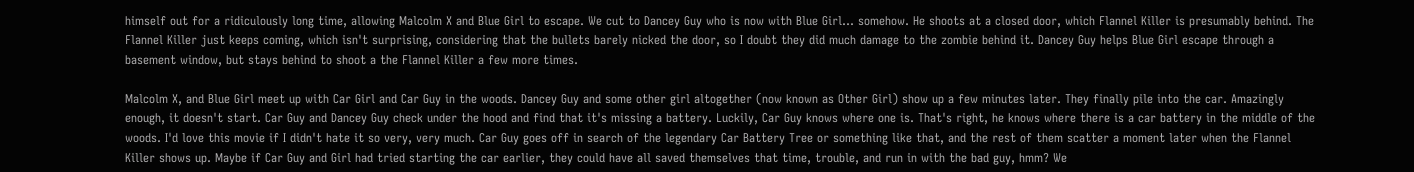himself out for a ridiculously long time, allowing Malcolm X and Blue Girl to escape. We cut to Dancey Guy who is now with Blue Girl... somehow. He shoots at a closed door, which Flannel Killer is presumably behind. The Flannel Killer just keeps coming, which isn't surprising, considering that the bullets barely nicked the door, so I doubt they did much damage to the zombie behind it. Dancey Guy helps Blue Girl escape through a basement window, but stays behind to shoot a the Flannel Killer a few more times.

Malcolm X, and Blue Girl meet up with Car Girl and Car Guy in the woods. Dancey Guy and some other girl altogether (now known as Other Girl) show up a few minutes later. They finally pile into the car. Amazingly enough, it doesn't start. Car Guy and Dancey Guy check under the hood and find that it's missing a battery. Luckily, Car Guy knows where one is. That's right, he knows where there is a car battery in the middle of the woods. I'd love this movie if I didn't hate it so very, very much. Car Guy goes off in search of the legendary Car Battery Tree or something like that, and the rest of them scatter a moment later when the Flannel Killer shows up. Maybe if Car Guy and Girl had tried starting the car earlier, they could have all saved themselves that time, trouble, and run in with the bad guy, hmm? We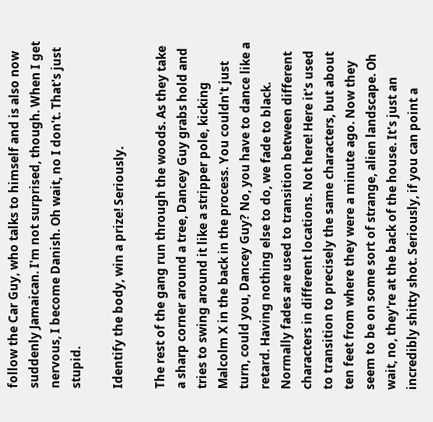follow the Car Guy, who talks to himself and is also now suddenly Jamaican. I'm not surprised, though. When I get nervous, I become Danish. Oh wait, no I don't. That's just stupid.

Identify the body, win a prize! Seriously.

The rest of the gang run through the woods. As they take a sharp corner around a tree, Dancey Guy grabs hold and tries to swing around it like a stripper pole, kicking Malcolm X in the back in the process. You couldn't just turn, could you, Dancey Guy? No, you have to dance like a retard. Having nothing else to do, we fade to black. Normally fades are used to transition between different characters in different locations. Not here! Here it's used to transition to precisely the same characters, but about ten feet from where they were a minute ago. Now they seem to be on some sort of strange, alien landscape. Oh wait, no, they're at the back of the house. It's just an incredibly shitty shot. Seriously, if you can point a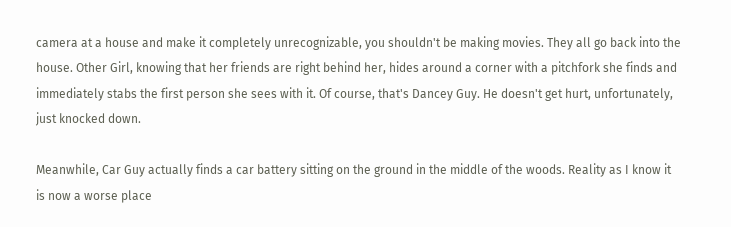camera at a house and make it completely unrecognizable, you shouldn't be making movies. They all go back into the house. Other Girl, knowing that her friends are right behind her, hides around a corner with a pitchfork she finds and immediately stabs the first person she sees with it. Of course, that's Dancey Guy. He doesn't get hurt, unfortunately, just knocked down.

Meanwhile, Car Guy actually finds a car battery sitting on the ground in the middle of the woods. Reality as I know it is now a worse place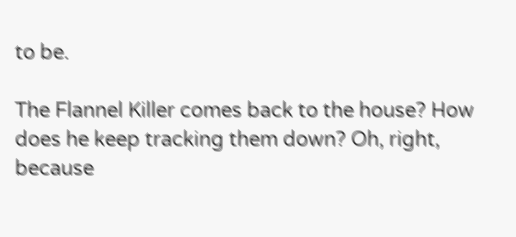to be.

The Flannel Killer comes back to the house? How does he keep tracking them down? Oh, right, because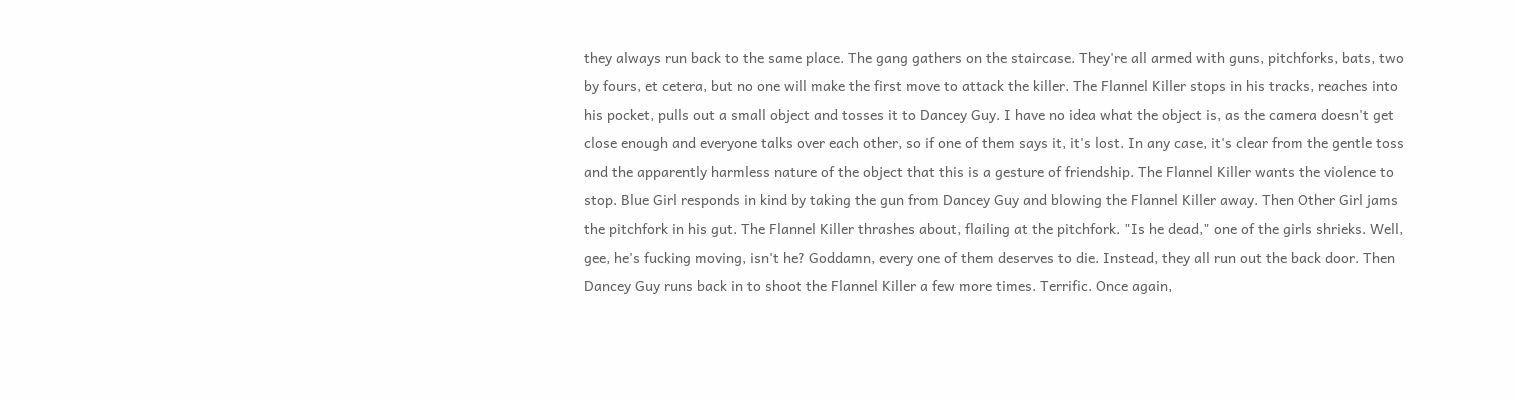they always run back to the same place. The gang gathers on the staircase. They're all armed with guns, pitchforks, bats, two by fours, et cetera, but no one will make the first move to attack the killer. The Flannel Killer stops in his tracks, reaches into his pocket, pulls out a small object and tosses it to Dancey Guy. I have no idea what the object is, as the camera doesn't get close enough and everyone talks over each other, so if one of them says it, it's lost. In any case, it's clear from the gentle toss and the apparently harmless nature of the object that this is a gesture of friendship. The Flannel Killer wants the violence to stop. Blue Girl responds in kind by taking the gun from Dancey Guy and blowing the Flannel Killer away. Then Other Girl jams the pitchfork in his gut. The Flannel Killer thrashes about, flailing at the pitchfork. "Is he dead," one of the girls shrieks. Well, gee, he's fucking moving, isn't he? Goddamn, every one of them deserves to die. Instead, they all run out the back door. Then Dancey Guy runs back in to shoot the Flannel Killer a few more times. Terrific. Once again,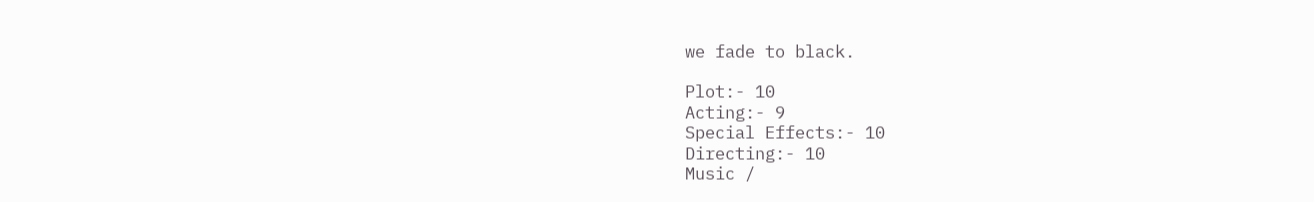we fade to black.

Plot:- 10
Acting:- 9
Special Effects:- 10
Directing:- 10
Music /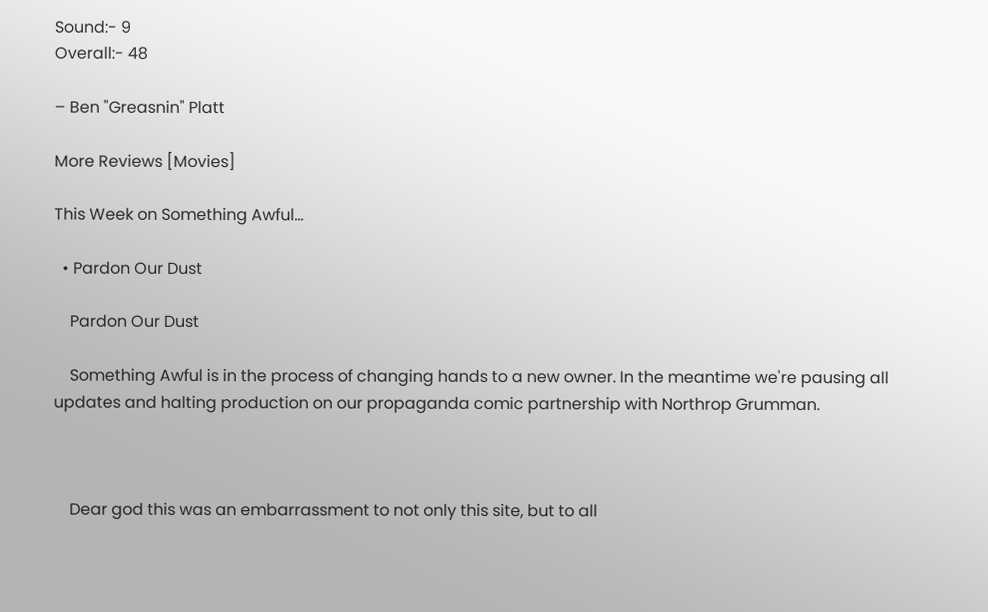Sound:- 9
Overall:- 48

– Ben "Greasnin" Platt

More Reviews [Movies]

This Week on Something Awful...

  • Pardon Our Dust

    Pardon Our Dust

    Something Awful is in the process of changing hands to a new owner. In the meantime we're pausing all updates and halting production on our propaganda comic partnership with Northrop Grumman.



    Dear god this was an embarrassment to not only this site, but to all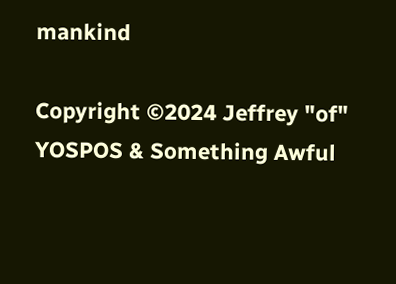mankind

Copyright ©2024 Jeffrey "of" YOSPOS & Something Awful